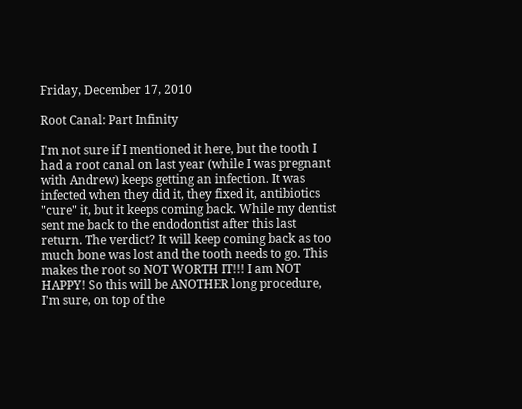Friday, December 17, 2010

Root Canal: Part Infinity

I'm not sure if I mentioned it here, but the tooth I had a root canal on last year (while I was pregnant with Andrew) keeps getting an infection. It was infected when they did it, they fixed it, antibiotics "cure" it, but it keeps coming back. While my dentist sent me back to the endodontist after this last return. The verdict? It will keep coming back as too much bone was lost and the tooth needs to go. This makes the root so NOT WORTH IT!!! I am NOT HAPPY! So this will be ANOTHER long procedure, I'm sure, on top of the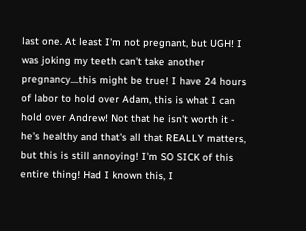last one. At least I'm not pregnant, but UGH! I was joking my teeth can't take another pregnancy....this might be true! I have 24 hours of labor to hold over Adam, this is what I can hold over Andrew! Not that he isn't worth it - he's healthy and that's all that REALLY matters, but this is still annoying! I'm SO SICK of this entire thing! Had I known this, I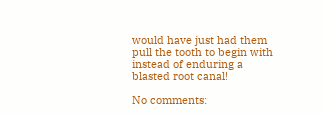would have just had them pull the tooth to begin with instead of enduring a blasted root canal!

No comments: